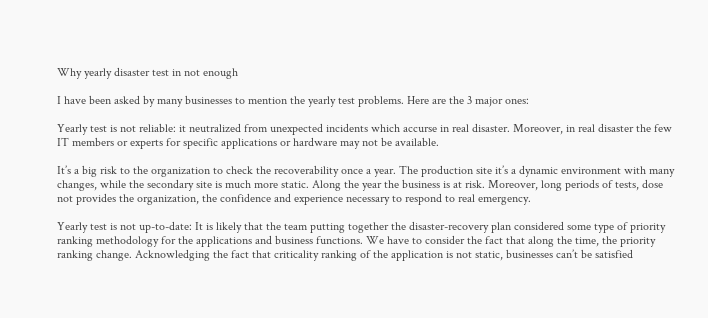Why yearly disaster test in not enough

I have been asked by many businesses to mention the yearly test problems. Here are the 3 major ones:

Yearly test is not reliable: it neutralized from unexpected incidents which accurse in real disaster. Moreover, in real disaster the few IT members or experts for specific applications or hardware may not be available.

It’s a big risk to the organization to check the recoverability once a year. The production site it’s a dynamic environment with many changes, while the secondary site is much more static. Along the year the business is at risk. Moreover, long periods of tests, dose not provides the organization, the confidence and experience necessary to respond to real emergency.

Yearly test is not up-to-date: It is likely that the team putting together the disaster-recovery plan considered some type of priority ranking methodology for the applications and business functions. We have to consider the fact that along the time, the priority ranking change. Acknowledging the fact that criticality ranking of the application is not static, businesses can’t be satisfied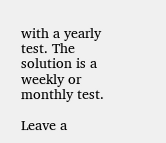with a yearly test. The solution is a weekly or monthly test.

Leave a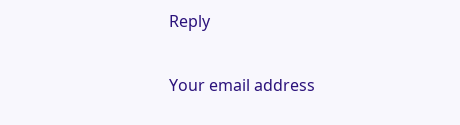Reply

Your email address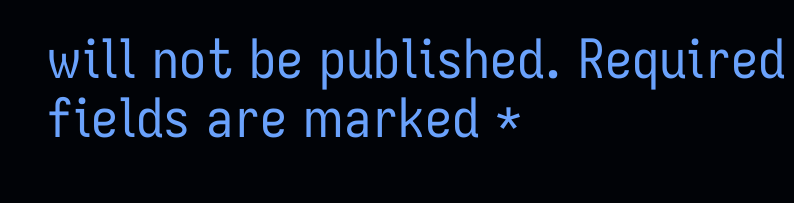will not be published. Required fields are marked *